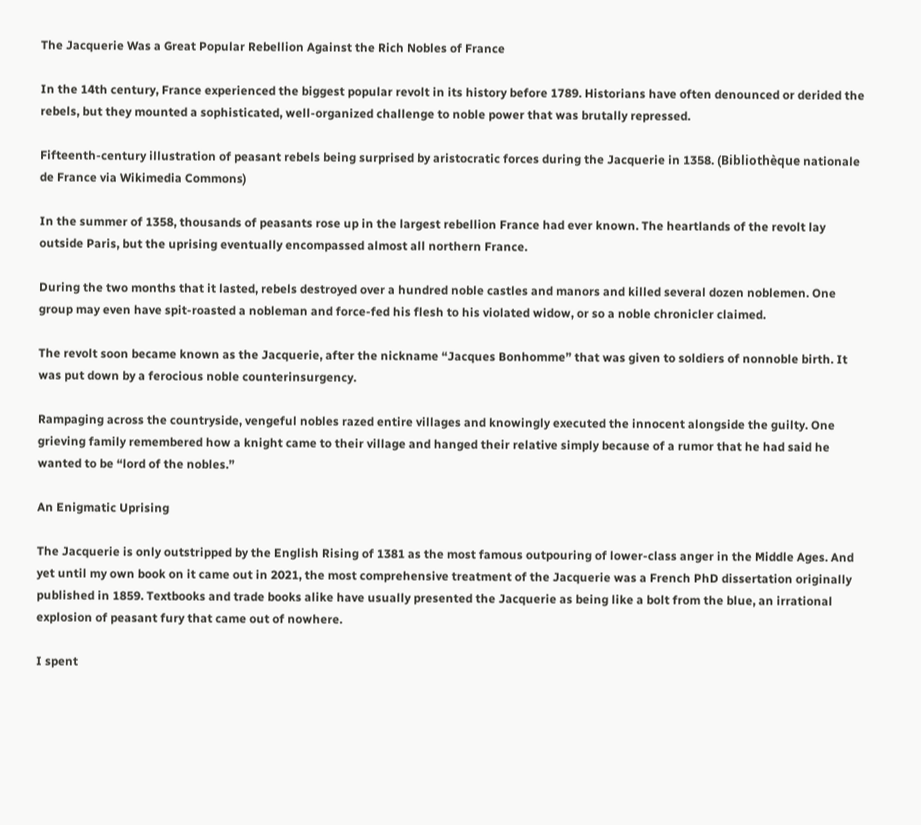The Jacquerie Was a Great Popular Rebellion Against the Rich Nobles of France

In the 14th century, France experienced the biggest popular revolt in its history before 1789. Historians have often denounced or derided the rebels, but they mounted a sophisticated, well-organized challenge to noble power that was brutally repressed.

Fifteenth-century illustration of peasant rebels being surprised by aristocratic forces during the Jacquerie in 1358. (Bibliothèque nationale de France via Wikimedia Commons)

In the summer of 1358, thousands of peasants rose up in the largest rebellion France had ever known. The heartlands of the revolt lay outside Paris, but the uprising eventually encompassed almost all northern France.

During the two months that it lasted, rebels destroyed over a hundred noble castles and manors and killed several dozen noblemen. One group may even have spit-roasted a nobleman and force-fed his flesh to his violated widow, or so a noble chronicler claimed.

The revolt soon became known as the Jacquerie, after the nickname “Jacques Bonhomme” that was given to soldiers of nonnoble birth. It was put down by a ferocious noble counterinsurgency.

Rampaging across the countryside, vengeful nobles razed entire villages and knowingly executed the innocent alongside the guilty. One grieving family remembered how a knight came to their village and hanged their relative simply because of a rumor that he had said he wanted to be “lord of the nobles.”

An Enigmatic Uprising

The Jacquerie is only outstripped by the English Rising of 1381 as the most famous outpouring of lower-class anger in the Middle Ages. And yet until my own book on it came out in 2021, the most comprehensive treatment of the Jacquerie was a French PhD dissertation originally published in 1859. Textbooks and trade books alike have usually presented the Jacquerie as being like a bolt from the blue, an irrational explosion of peasant fury that came out of nowhere.

I spent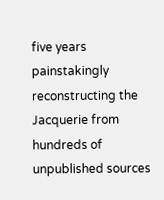five years painstakingly reconstructing the Jacquerie from hundreds of unpublished sources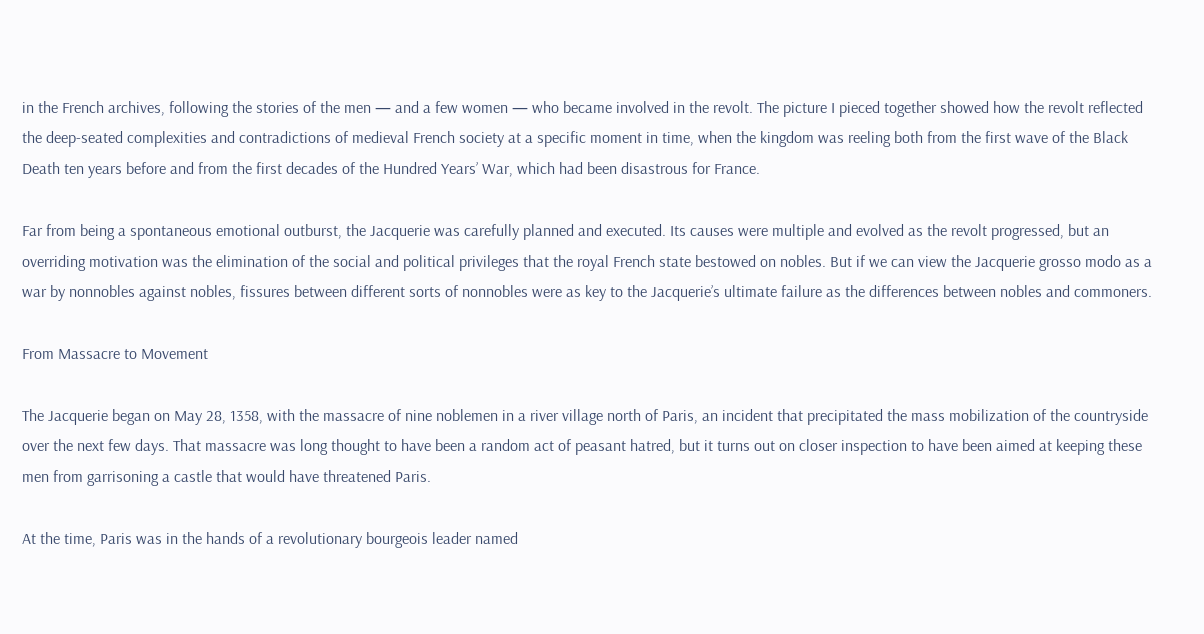in the French archives, following the stories of the men — and a few women — who became involved in the revolt. The picture I pieced together showed how the revolt reflected the deep-seated complexities and contradictions of medieval French society at a specific moment in time, when the kingdom was reeling both from the first wave of the Black Death ten years before and from the first decades of the Hundred Years’ War, which had been disastrous for France.

Far from being a spontaneous emotional outburst, the Jacquerie was carefully planned and executed. Its causes were multiple and evolved as the revolt progressed, but an overriding motivation was the elimination of the social and political privileges that the royal French state bestowed on nobles. But if we can view the Jacquerie grosso modo as a war by nonnobles against nobles, fissures between different sorts of nonnobles were as key to the Jacquerie’s ultimate failure as the differences between nobles and commoners.

From Massacre to Movement

The Jacquerie began on May 28, 1358, with the massacre of nine noblemen in a river village north of Paris, an incident that precipitated the mass mobilization of the countryside over the next few days. That massacre was long thought to have been a random act of peasant hatred, but it turns out on closer inspection to have been aimed at keeping these men from garrisoning a castle that would have threatened Paris.

At the time, Paris was in the hands of a revolutionary bourgeois leader named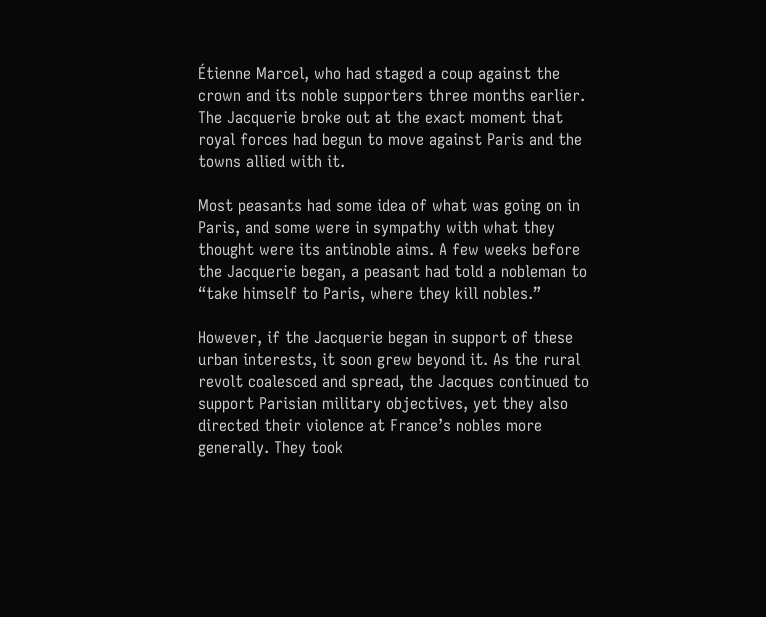Étienne Marcel, who had staged a coup against the crown and its noble supporters three months earlier. The Jacquerie broke out at the exact moment that royal forces had begun to move against Paris and the towns allied with it.

Most peasants had some idea of what was going on in Paris, and some were in sympathy with what they thought were its antinoble aims. A few weeks before the Jacquerie began, a peasant had told a nobleman to “take himself to Paris, where they kill nobles.”

However, if the Jacquerie began in support of these urban interests, it soon grew beyond it. As the rural revolt coalesced and spread, the Jacques continued to support Parisian military objectives, yet they also directed their violence at France’s nobles more generally. They took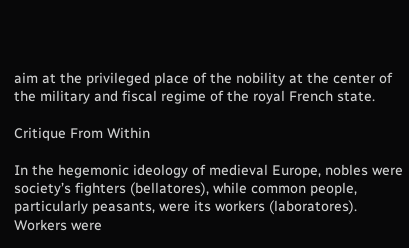aim at the privileged place of the nobility at the center of the military and fiscal regime of the royal French state.

Critique From Within

In the hegemonic ideology of medieval Europe, nobles were society’s fighters (bellatores), while common people, particularly peasants, were its workers (laboratores). Workers were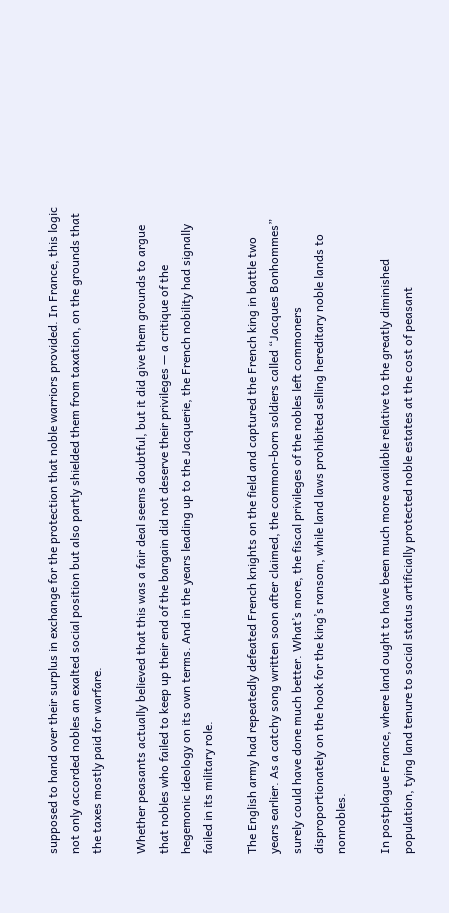supposed to hand over their surplus in exchange for the protection that noble warriors provided. In France, this logic not only accorded nobles an exalted social position but also partly shielded them from taxation, on the grounds that the taxes mostly paid for warfare.

Whether peasants actually believed that this was a fair deal seems doubtful, but it did give them grounds to argue that nobles who failed to keep up their end of the bargain did not deserve their privileges — a critique of the hegemonic ideology on its own terms. And in the years leading up to the Jacquerie, the French nobility had signally failed in its military role.

The English army had repeatedly defeated French knights on the field and captured the French king in battle two years earlier. As a catchy song written soon after claimed, the common-born soldiers called “Jacques Bonhommes” surely could have done much better. What’s more, the fiscal privileges of the nobles left commoners disproportionately on the hook for the king’s ransom, while land laws prohibited selling hereditary noble lands to nonnobles.

In postplague France, where land ought to have been much more available relative to the greatly diminished population, tying land tenure to social status artificially protected noble estates at the cost of peasant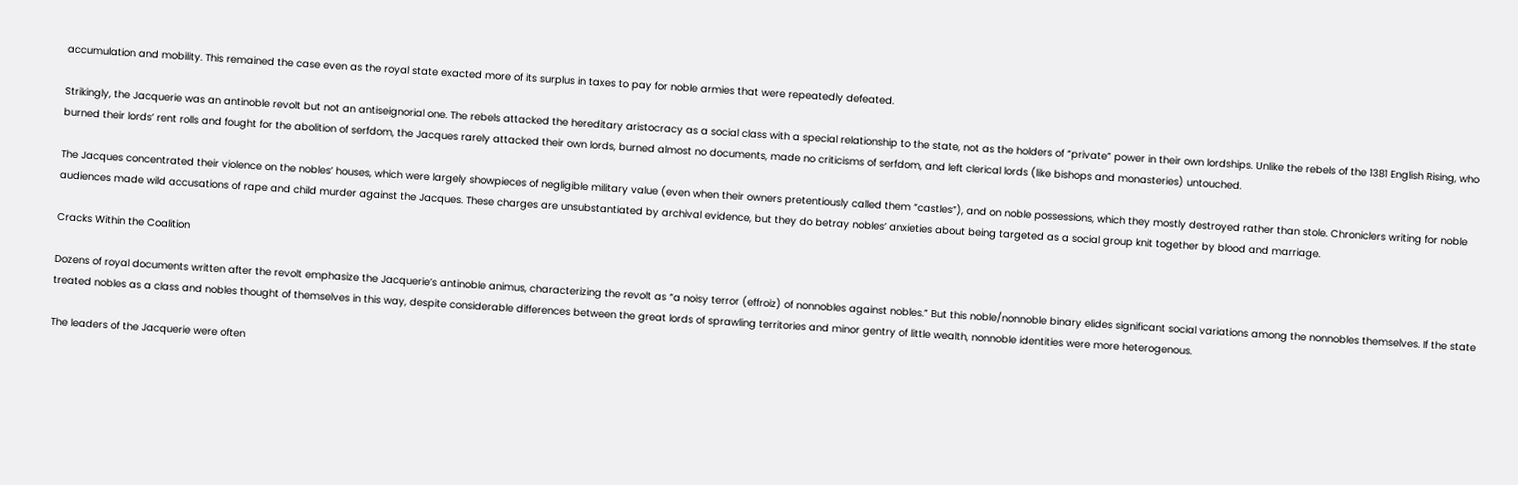accumulation and mobility. This remained the case even as the royal state exacted more of its surplus in taxes to pay for noble armies that were repeatedly defeated.

Strikingly, the Jacquerie was an antinoble revolt but not an antiseignorial one. The rebels attacked the hereditary aristocracy as a social class with a special relationship to the state, not as the holders of “private” power in their own lordships. Unlike the rebels of the 1381 English Rising, who burned their lords’ rent rolls and fought for the abolition of serfdom, the Jacques rarely attacked their own lords, burned almost no documents, made no criticisms of serfdom, and left clerical lords (like bishops and monasteries) untouched.

The Jacques concentrated their violence on the nobles’ houses, which were largely showpieces of negligible military value (even when their owners pretentiously called them “castles”), and on noble possessions, which they mostly destroyed rather than stole. Chroniclers writing for noble audiences made wild accusations of rape and child murder against the Jacques. These charges are unsubstantiated by archival evidence, but they do betray nobles’ anxieties about being targeted as a social group knit together by blood and marriage.

Cracks Within the Coalition

Dozens of royal documents written after the revolt emphasize the Jacquerie’s antinoble animus, characterizing the revolt as “a noisy terror (effroiz) of nonnobles against nobles.” But this noble/nonnoble binary elides significant social variations among the nonnobles themselves. If the state treated nobles as a class and nobles thought of themselves in this way, despite considerable differences between the great lords of sprawling territories and minor gentry of little wealth, nonnoble identities were more heterogenous.

The leaders of the Jacquerie were often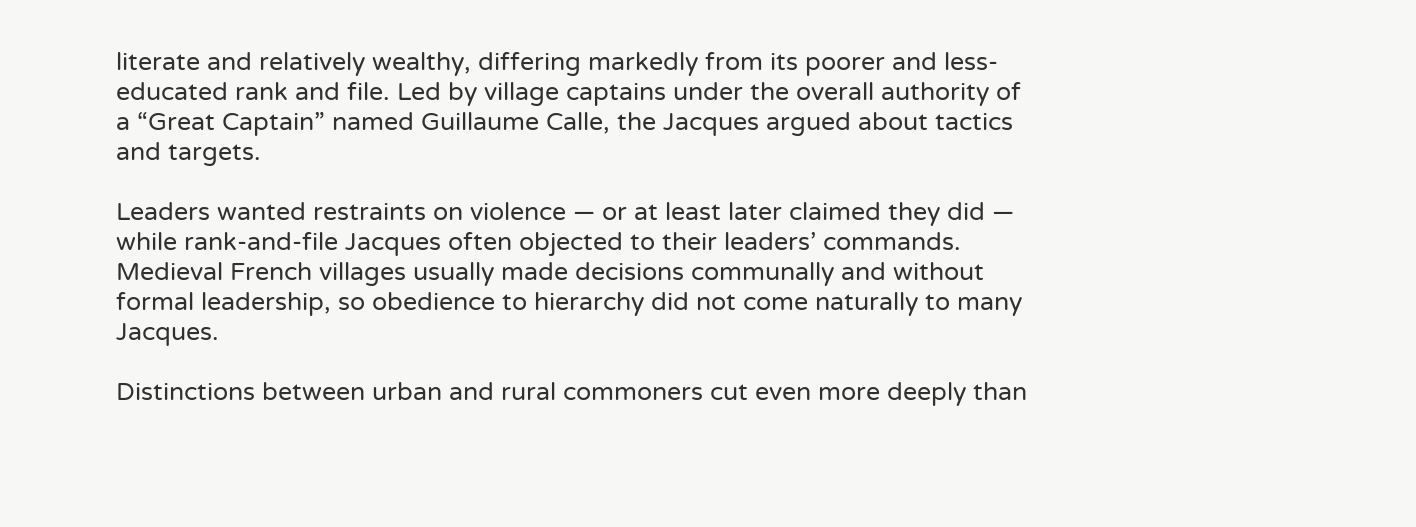literate and relatively wealthy, differing markedly from its poorer and less-educated rank and file. Led by village captains under the overall authority of a “Great Captain” named Guillaume Calle, the Jacques argued about tactics and targets.

Leaders wanted restraints on violence — or at least later claimed they did — while rank-and-file Jacques often objected to their leaders’ commands. Medieval French villages usually made decisions communally and without formal leadership, so obedience to hierarchy did not come naturally to many Jacques.

Distinctions between urban and rural commoners cut even more deeply than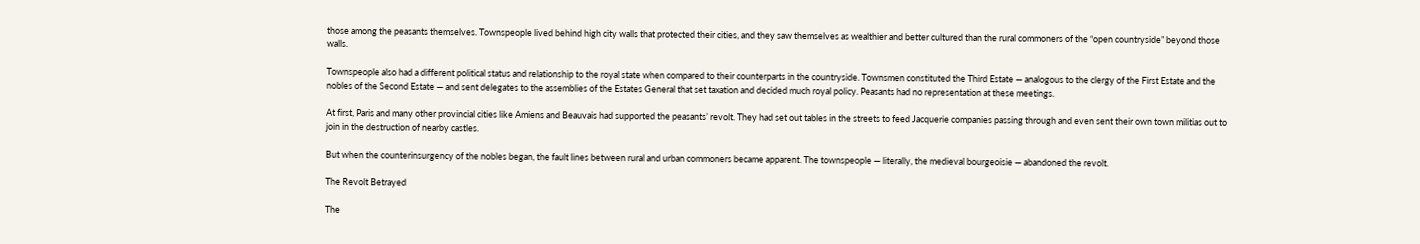those among the peasants themselves. Townspeople lived behind high city walls that protected their cities, and they saw themselves as wealthier and better cultured than the rural commoners of the “open countryside” beyond those walls.

Townspeople also had a different political status and relationship to the royal state when compared to their counterparts in the countryside. Townsmen constituted the Third Estate — analogous to the clergy of the First Estate and the nobles of the Second Estate — and sent delegates to the assemblies of the Estates General that set taxation and decided much royal policy. Peasants had no representation at these meetings.

At first, Paris and many other provincial cities like Amiens and Beauvais had supported the peasants’ revolt. They had set out tables in the streets to feed Jacquerie companies passing through and even sent their own town militias out to join in the destruction of nearby castles.

But when the counterinsurgency of the nobles began, the fault lines between rural and urban commoners became apparent. The townspeople — literally, the medieval bourgeoisie — abandoned the revolt.

The Revolt Betrayed

The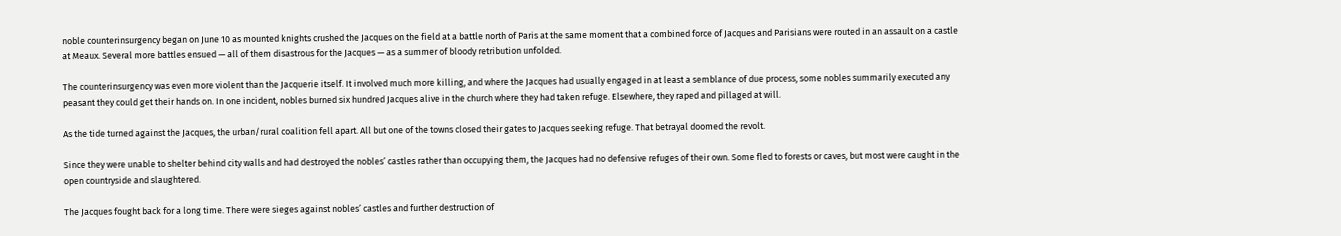noble counterinsurgency began on June 10 as mounted knights crushed the Jacques on the field at a battle north of Paris at the same moment that a combined force of Jacques and Parisians were routed in an assault on a castle at Meaux. Several more battles ensued — all of them disastrous for the Jacques — as a summer of bloody retribution unfolded.

The counterinsurgency was even more violent than the Jacquerie itself. It involved much more killing, and where the Jacques had usually engaged in at least a semblance of due process, some nobles summarily executed any peasant they could get their hands on. In one incident, nobles burned six hundred Jacques alive in the church where they had taken refuge. Elsewhere, they raped and pillaged at will.

As the tide turned against the Jacques, the urban/rural coalition fell apart. All but one of the towns closed their gates to Jacques seeking refuge. That betrayal doomed the revolt.

Since they were unable to shelter behind city walls and had destroyed the nobles’ castles rather than occupying them, the Jacques had no defensive refuges of their own. Some fled to forests or caves, but most were caught in the open countryside and slaughtered.

The Jacques fought back for a long time. There were sieges against nobles’ castles and further destruction of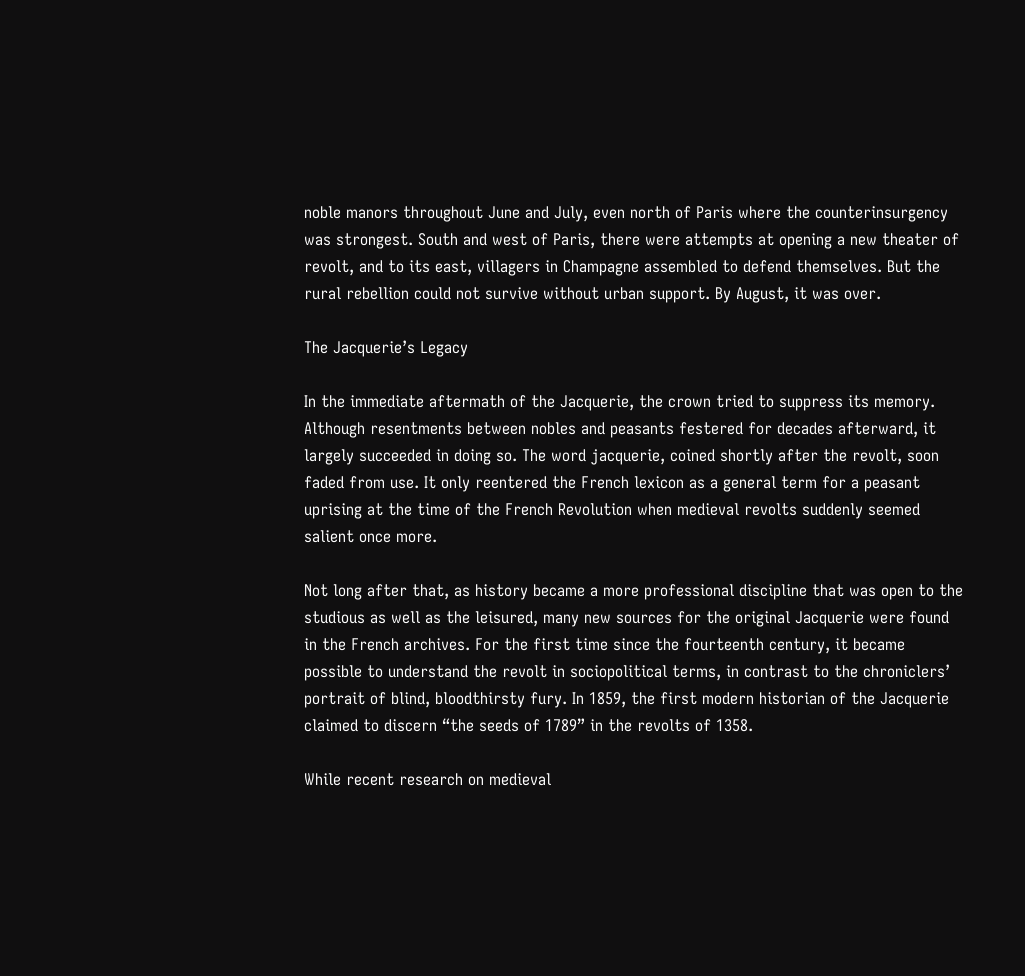noble manors throughout June and July, even north of Paris where the counterinsurgency was strongest. South and west of Paris, there were attempts at opening a new theater of revolt, and to its east, villagers in Champagne assembled to defend themselves. But the rural rebellion could not survive without urban support. By August, it was over.

The Jacquerie’s Legacy

In the immediate aftermath of the Jacquerie, the crown tried to suppress its memory. Although resentments between nobles and peasants festered for decades afterward, it largely succeeded in doing so. The word jacquerie, coined shortly after the revolt, soon faded from use. It only reentered the French lexicon as a general term for a peasant uprising at the time of the French Revolution when medieval revolts suddenly seemed salient once more.

Not long after that, as history became a more professional discipline that was open to the studious as well as the leisured, many new sources for the original Jacquerie were found in the French archives. For the first time since the fourteenth century, it became possible to understand the revolt in sociopolitical terms, in contrast to the chroniclers’ portrait of blind, bloodthirsty fury. In 1859, the first modern historian of the Jacquerie claimed to discern “the seeds of 1789” in the revolts of 1358.

While recent research on medieval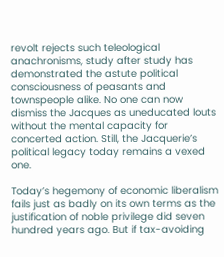revolt rejects such teleological anachronisms, study after study has demonstrated the astute political consciousness of peasants and townspeople alike. No one can now dismiss the Jacques as uneducated louts without the mental capacity for concerted action. Still, the Jacquerie’s political legacy today remains a vexed one.

Today’s hegemony of economic liberalism fails just as badly on its own terms as the justification of noble privilege did seven hundred years ago. But if tax-avoiding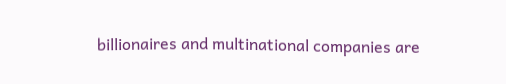billionaires and multinational companies are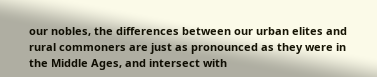our nobles, the differences between our urban elites and rural commoners are just as pronounced as they were in the Middle Ages, and intersect with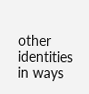other identities in ways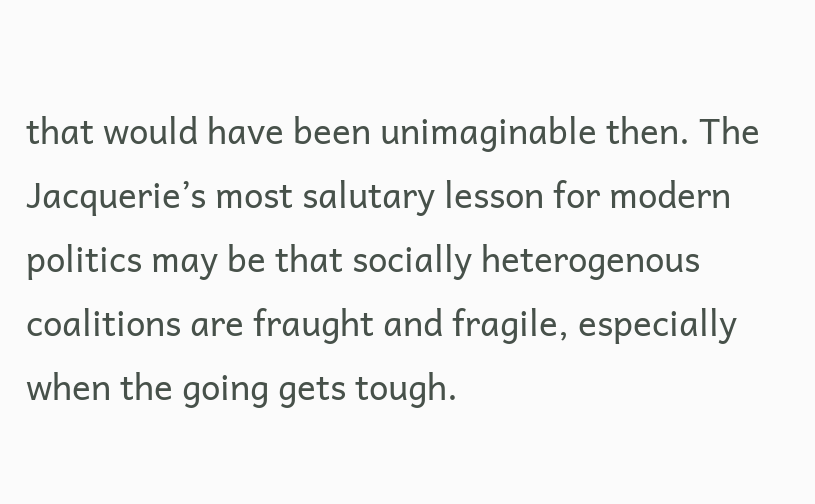that would have been unimaginable then. The Jacquerie’s most salutary lesson for modern politics may be that socially heterogenous coalitions are fraught and fragile, especially when the going gets tough.